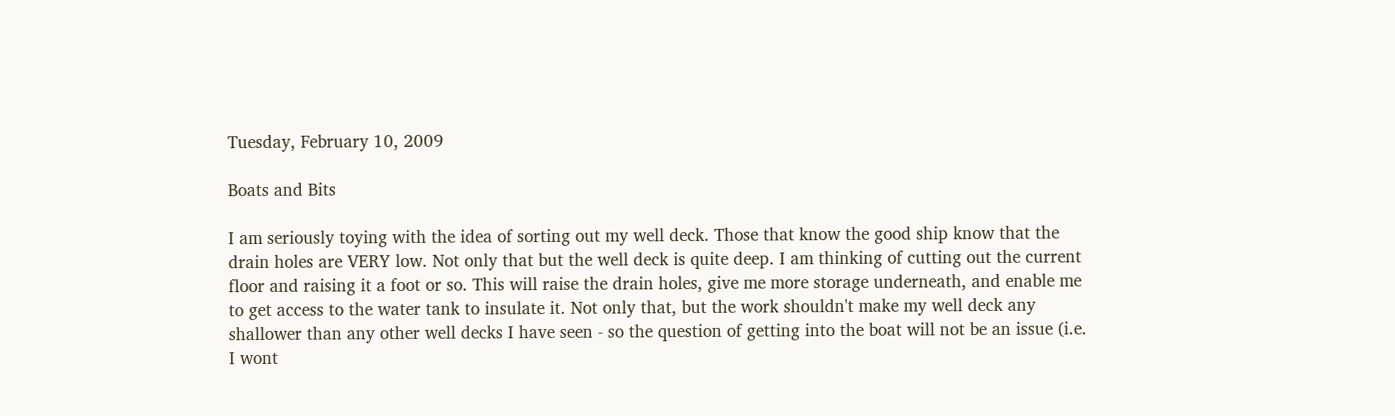Tuesday, February 10, 2009

Boats and Bits

I am seriously toying with the idea of sorting out my well deck. Those that know the good ship know that the drain holes are VERY low. Not only that but the well deck is quite deep. I am thinking of cutting out the current floor and raising it a foot or so. This will raise the drain holes, give me more storage underneath, and enable me to get access to the water tank to insulate it. Not only that, but the work shouldn't make my well deck any shallower than any other well decks I have seen - so the question of getting into the boat will not be an issue (i.e. I wont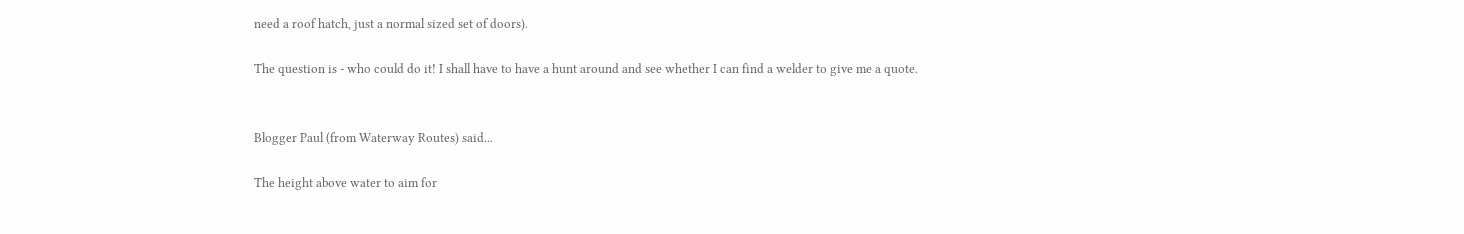need a roof hatch, just a normal sized set of doors).

The question is - who could do it! I shall have to have a hunt around and see whether I can find a welder to give me a quote.


Blogger Paul (from Waterway Routes) said...

The height above water to aim for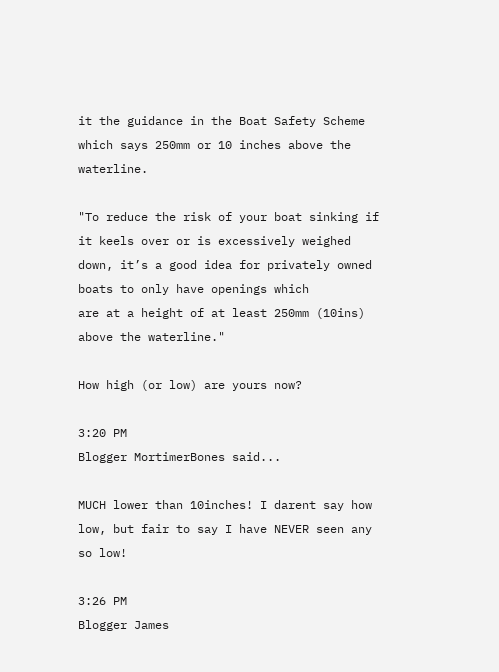it the guidance in the Boat Safety Scheme which says 250mm or 10 inches above the waterline.

"To reduce the risk of your boat sinking if it keels over or is excessively weighed
down, it’s a good idea for privately owned boats to only have openings which
are at a height of at least 250mm (10ins) above the waterline."

How high (or low) are yours now?

3:20 PM
Blogger MortimerBones said...

MUCH lower than 10inches! I darent say how low, but fair to say I have NEVER seen any so low!

3:26 PM
Blogger James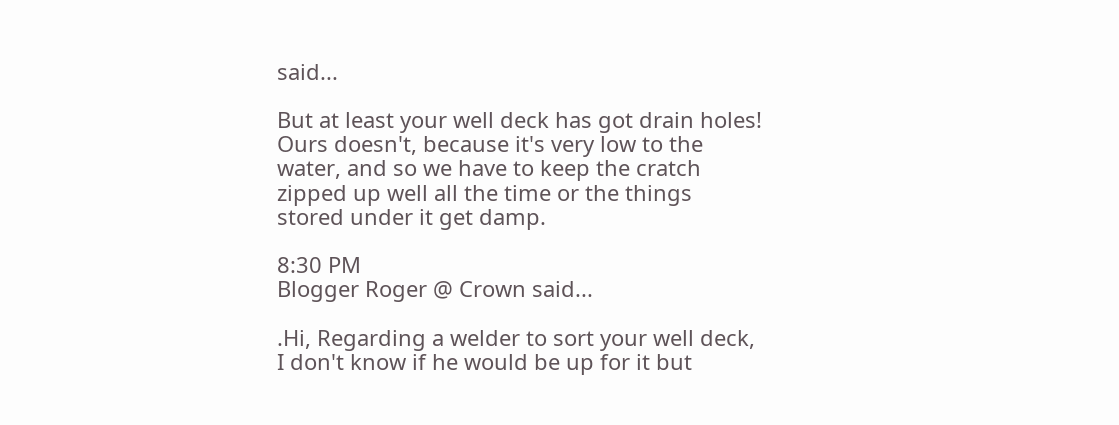said...

But at least your well deck has got drain holes! Ours doesn't, because it's very low to the water, and so we have to keep the cratch zipped up well all the time or the things stored under it get damp.

8:30 PM
Blogger Roger @ Crown said...

.Hi, Regarding a welder to sort your well deck, I don't know if he would be up for it but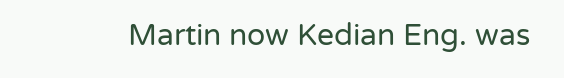Martin now Kedian Eng. was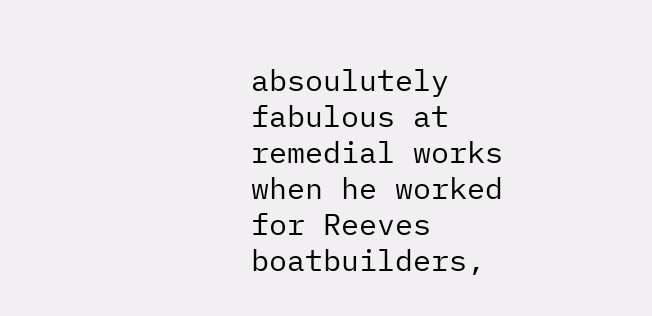absoulutely fabulous at remedial works when he worked for Reeves boatbuilders,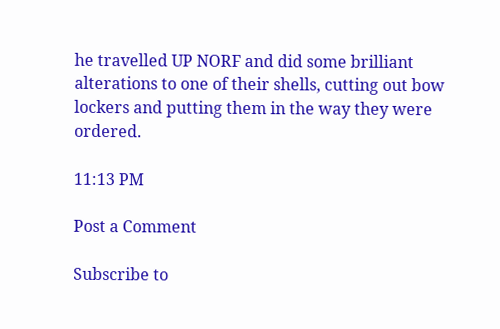he travelled UP NORF and did some brilliant alterations to one of their shells, cutting out bow lockers and putting them in the way they were ordered.

11:13 PM

Post a Comment

Subscribe to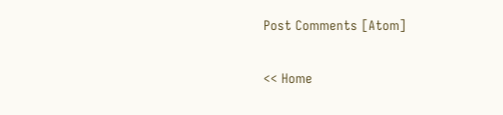Post Comments [Atom]

<< Home